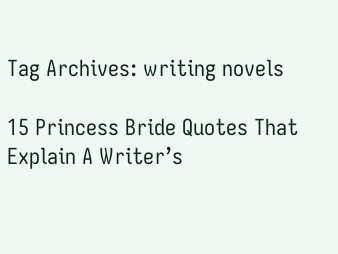Tag Archives: writing novels

15 Princess Bride Quotes That Explain A Writer’s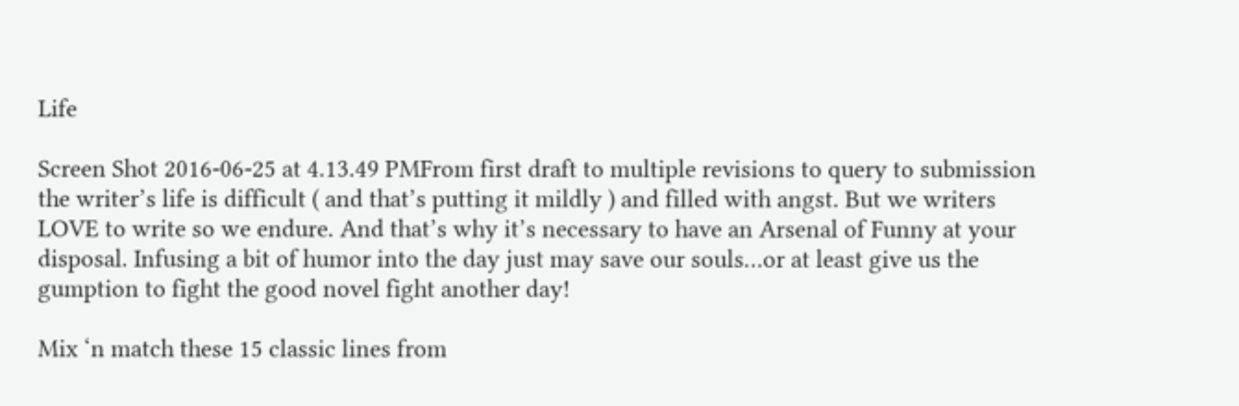Life

Screen Shot 2016-06-25 at 4.13.49 PMFrom first draft to multiple revisions to query to submission the writer’s life is difficult ( and that’s putting it mildly ) and filled with angst. But we writers LOVE to write so we endure. And that’s why it’s necessary to have an Arsenal of Funny at your disposal. Infusing a bit of humor into the day just may save our souls…or at least give us the gumption to fight the good novel fight another day!

Mix ‘n match these 15 classic lines from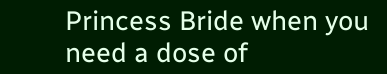Princess Bride when you need a dose of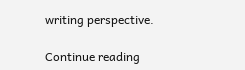writing perspective.

Continue reading